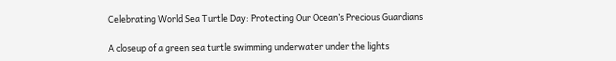Celebrating World Sea Turtle Day: Protecting Our Ocean’s Precious Guardians

A closeup of a green sea turtle swimming underwater under the lights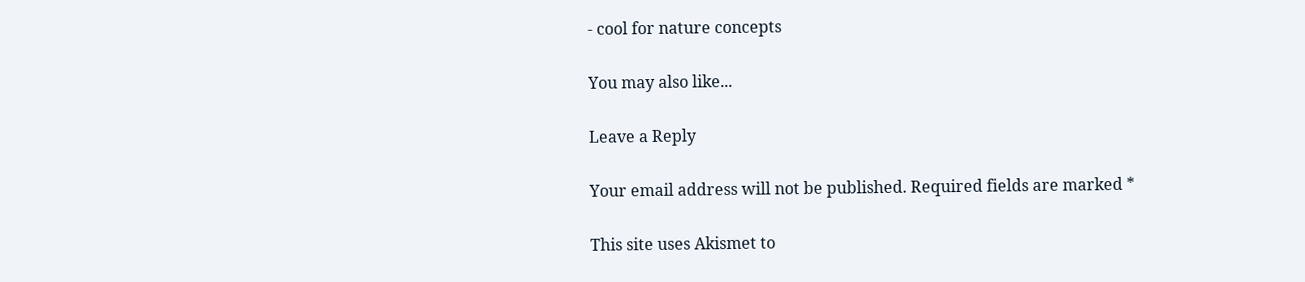- cool for nature concepts

You may also like...

Leave a Reply

Your email address will not be published. Required fields are marked *

This site uses Akismet to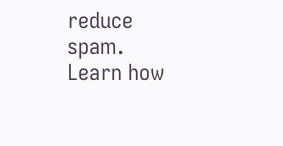reduce spam. Learn how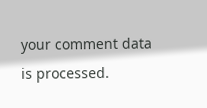your comment data is processed.